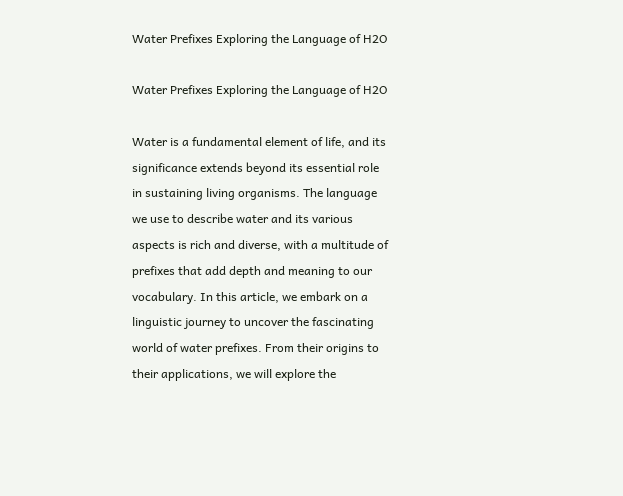Water Prefixes Exploring the Language of H2O

Water Prefixes Exploring the Language of H2O

Water is a fundamental element of life, and its significance extends beyond its essential role in sustaining living organisms. The language we use to describe water and its various aspects is rich and diverse, with a multitude of prefixes that add depth and meaning to our vocabulary. In this article, we embark on a linguistic journey to uncover the fascinating world of water prefixes. From their origins to their applications, we will explore the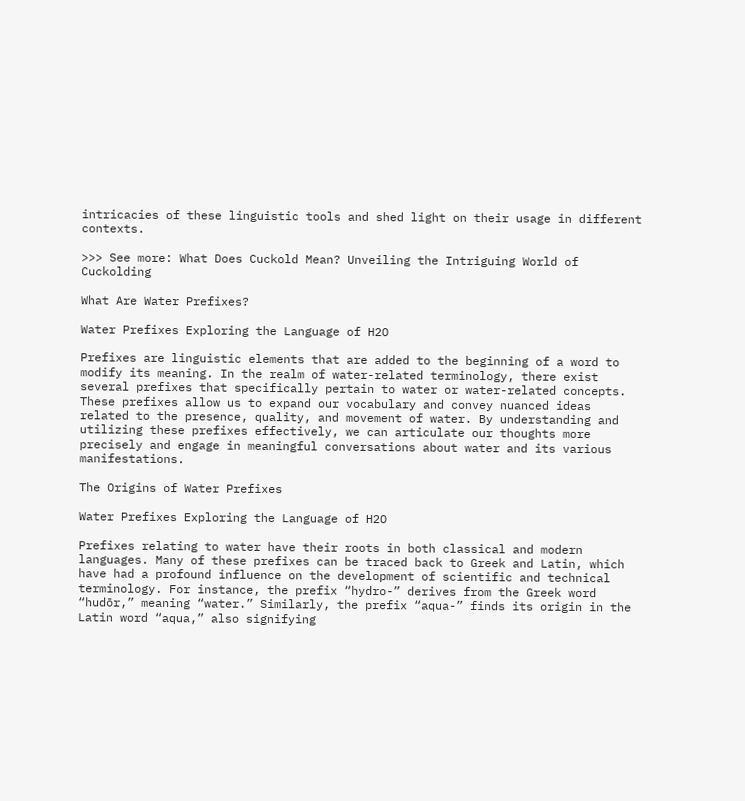intricacies of these linguistic tools and shed light on their usage in different contexts.

>>> See more: What Does Cuckold Mean? Unveiling the Intriguing World of Cuckolding

What Are Water Prefixes?

Water Prefixes Exploring the Language of H2O

Prefixes are linguistic elements that are added to the beginning of a word to modify its meaning. In the realm of water-related terminology, there exist several prefixes that specifically pertain to water or water-related concepts. These prefixes allow us to expand our vocabulary and convey nuanced ideas related to the presence, quality, and movement of water. By understanding and utilizing these prefixes effectively, we can articulate our thoughts more precisely and engage in meaningful conversations about water and its various manifestations.

The Origins of Water Prefixes

Water Prefixes Exploring the Language of H2O

Prefixes relating to water have their roots in both classical and modern languages. Many of these prefixes can be traced back to Greek and Latin, which have had a profound influence on the development of scientific and technical terminology. For instance, the prefix “hydro-” derives from the Greek word “hudōr,” meaning “water.” Similarly, the prefix “aqua-” finds its origin in the Latin word “aqua,” also signifying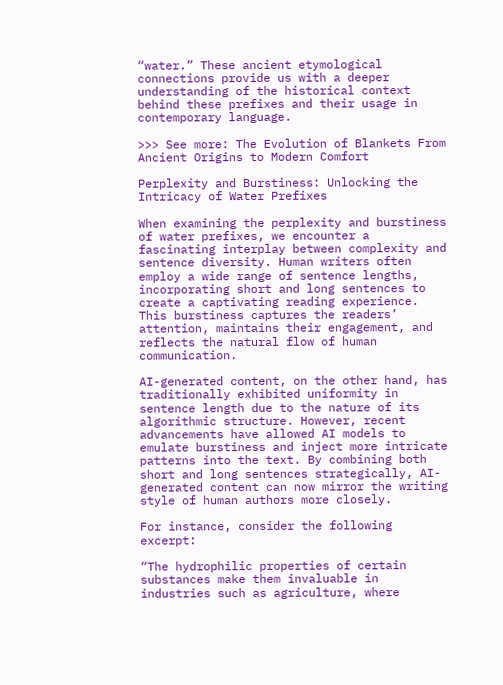“water.” These ancient etymological connections provide us with a deeper understanding of the historical context behind these prefixes and their usage in contemporary language.

>>> See more: The Evolution of Blankets From Ancient Origins to Modern Comfort

Perplexity and Burstiness: Unlocking the Intricacy of Water Prefixes

When examining the perplexity and burstiness of water prefixes, we encounter a fascinating interplay between complexity and sentence diversity. Human writers often employ a wide range of sentence lengths, incorporating short and long sentences to create a captivating reading experience. This burstiness captures the readers’ attention, maintains their engagement, and reflects the natural flow of human communication.

AI-generated content, on the other hand, has traditionally exhibited uniformity in sentence length due to the nature of its algorithmic structure. However, recent advancements have allowed AI models to emulate burstiness and inject more intricate patterns into the text. By combining both short and long sentences strategically, AI-generated content can now mirror the writing style of human authors more closely.

For instance, consider the following excerpt:

“The hydrophilic properties of certain substances make them invaluable in industries such as agriculture, where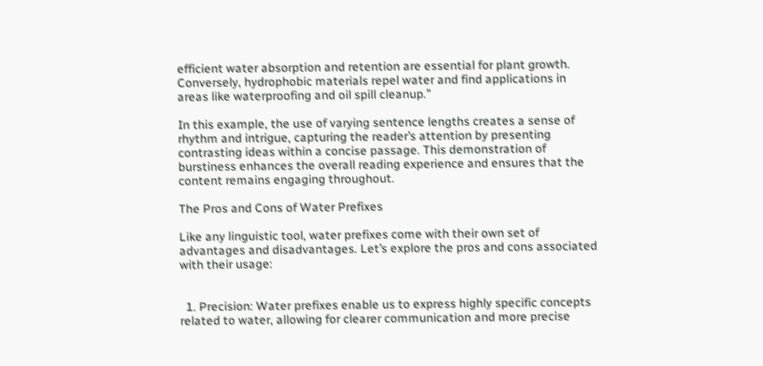efficient water absorption and retention are essential for plant growth. Conversely, hydrophobic materials repel water and find applications in areas like waterproofing and oil spill cleanup.”

In this example, the use of varying sentence lengths creates a sense of rhythm and intrigue, capturing the reader’s attention by presenting contrasting ideas within a concise passage. This demonstration of burstiness enhances the overall reading experience and ensures that the content remains engaging throughout.

The Pros and Cons of Water Prefixes

Like any linguistic tool, water prefixes come with their own set of advantages and disadvantages. Let’s explore the pros and cons associated with their usage:


  1. Precision: Water prefixes enable us to express highly specific concepts related to water, allowing for clearer communication and more precise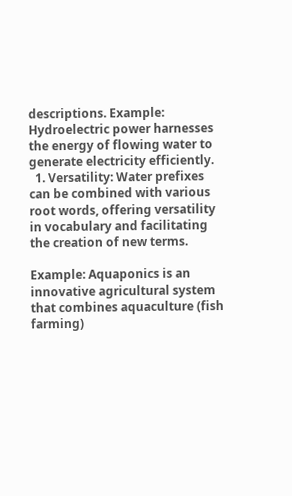descriptions. Example: Hydroelectric power harnesses the energy of flowing water to generate electricity efficiently.
  1. Versatility: Water prefixes can be combined with various root words, offering versatility in vocabulary and facilitating the creation of new terms.

Example: Aquaponics is an innovative agricultural system that combines aquaculture (fish farming)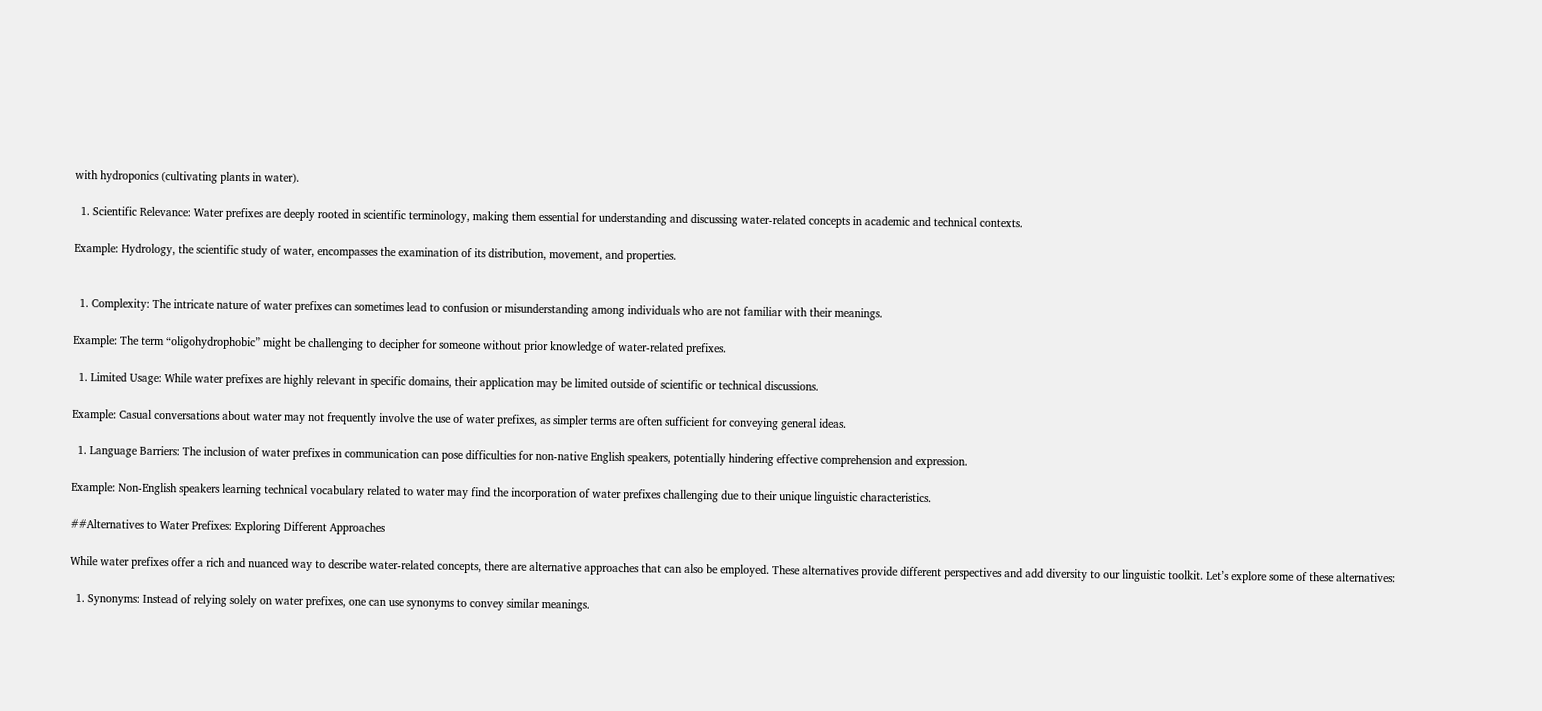with hydroponics (cultivating plants in water).

  1. Scientific Relevance: Water prefixes are deeply rooted in scientific terminology, making them essential for understanding and discussing water-related concepts in academic and technical contexts.

Example: Hydrology, the scientific study of water, encompasses the examination of its distribution, movement, and properties.


  1. Complexity: The intricate nature of water prefixes can sometimes lead to confusion or misunderstanding among individuals who are not familiar with their meanings.

Example: The term “oligohydrophobic” might be challenging to decipher for someone without prior knowledge of water-related prefixes.

  1. Limited Usage: While water prefixes are highly relevant in specific domains, their application may be limited outside of scientific or technical discussions.

Example: Casual conversations about water may not frequently involve the use of water prefixes, as simpler terms are often sufficient for conveying general ideas.

  1. Language Barriers: The inclusion of water prefixes in communication can pose difficulties for non-native English speakers, potentially hindering effective comprehension and expression.

Example: Non-English speakers learning technical vocabulary related to water may find the incorporation of water prefixes challenging due to their unique linguistic characteristics.

##Alternatives to Water Prefixes: Exploring Different Approaches

While water prefixes offer a rich and nuanced way to describe water-related concepts, there are alternative approaches that can also be employed. These alternatives provide different perspectives and add diversity to our linguistic toolkit. Let’s explore some of these alternatives:

  1. Synonyms: Instead of relying solely on water prefixes, one can use synonyms to convey similar meanings.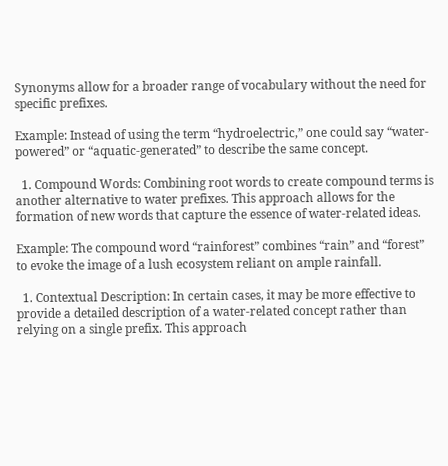Synonyms allow for a broader range of vocabulary without the need for specific prefixes.

Example: Instead of using the term “hydroelectric,” one could say “water-powered” or “aquatic-generated” to describe the same concept.

  1. Compound Words: Combining root words to create compound terms is another alternative to water prefixes. This approach allows for the formation of new words that capture the essence of water-related ideas.

Example: The compound word “rainforest” combines “rain” and “forest” to evoke the image of a lush ecosystem reliant on ample rainfall.

  1. Contextual Description: In certain cases, it may be more effective to provide a detailed description of a water-related concept rather than relying on a single prefix. This approach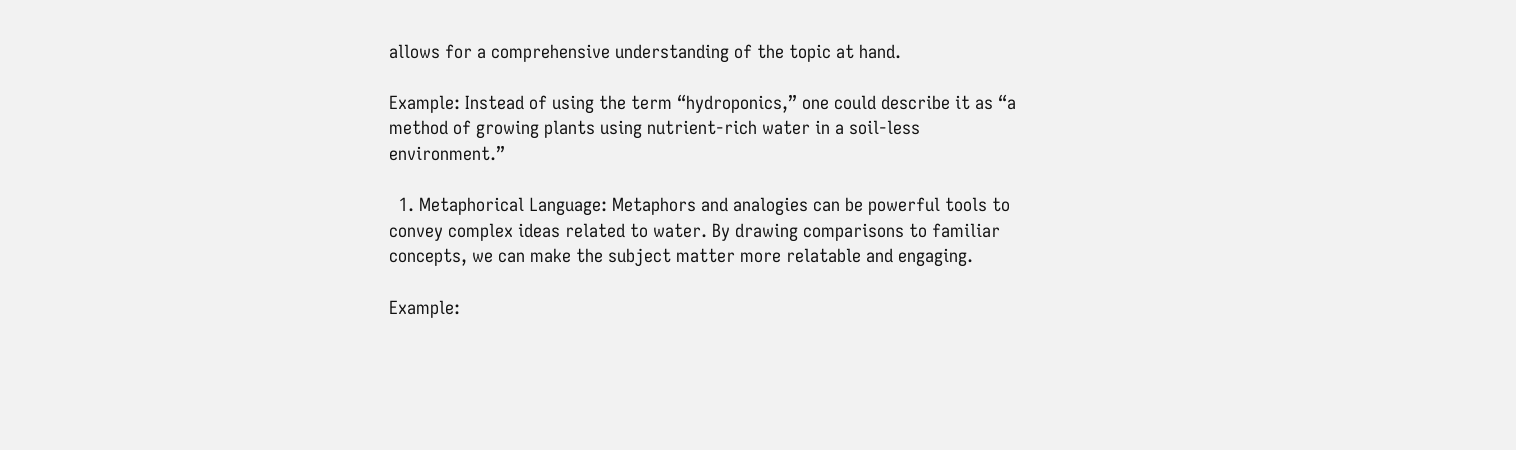allows for a comprehensive understanding of the topic at hand.

Example: Instead of using the term “hydroponics,” one could describe it as “a method of growing plants using nutrient-rich water in a soil-less environment.”

  1. Metaphorical Language: Metaphors and analogies can be powerful tools to convey complex ideas related to water. By drawing comparisons to familiar concepts, we can make the subject matter more relatable and engaging.

Example: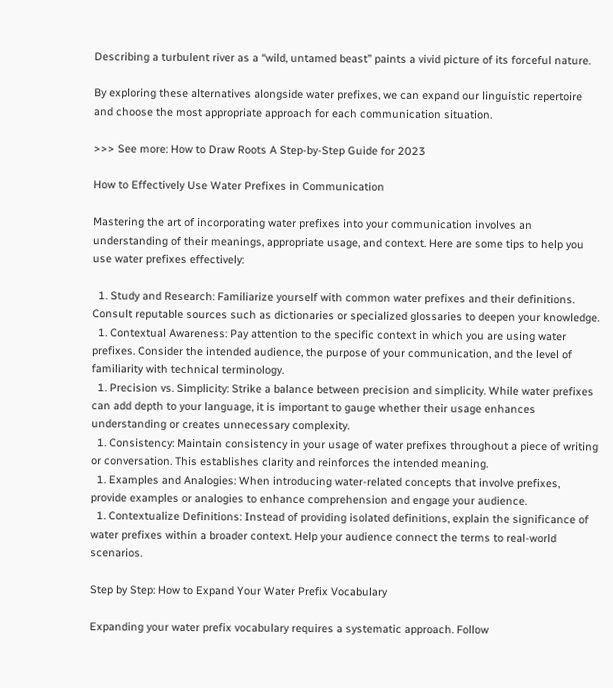Describing a turbulent river as a “wild, untamed beast” paints a vivid picture of its forceful nature.

By exploring these alternatives alongside water prefixes, we can expand our linguistic repertoire and choose the most appropriate approach for each communication situation.

>>> See more: How to Draw Roots A Step-by-Step Guide for 2023

How to Effectively Use Water Prefixes in Communication

Mastering the art of incorporating water prefixes into your communication involves an understanding of their meanings, appropriate usage, and context. Here are some tips to help you use water prefixes effectively:

  1. Study and Research: Familiarize yourself with common water prefixes and their definitions. Consult reputable sources such as dictionaries or specialized glossaries to deepen your knowledge.
  1. Contextual Awareness: Pay attention to the specific context in which you are using water prefixes. Consider the intended audience, the purpose of your communication, and the level of familiarity with technical terminology.
  1. Precision vs. Simplicity: Strike a balance between precision and simplicity. While water prefixes can add depth to your language, it is important to gauge whether their usage enhances understanding or creates unnecessary complexity.
  1. Consistency: Maintain consistency in your usage of water prefixes throughout a piece of writing or conversation. This establishes clarity and reinforces the intended meaning.
  1. Examples and Analogies: When introducing water-related concepts that involve prefixes, provide examples or analogies to enhance comprehension and engage your audience.
  1. Contextualize Definitions: Instead of providing isolated definitions, explain the significance of water prefixes within a broader context. Help your audience connect the terms to real-world scenarios.

Step by Step: How to Expand Your Water Prefix Vocabulary

Expanding your water prefix vocabulary requires a systematic approach. Follow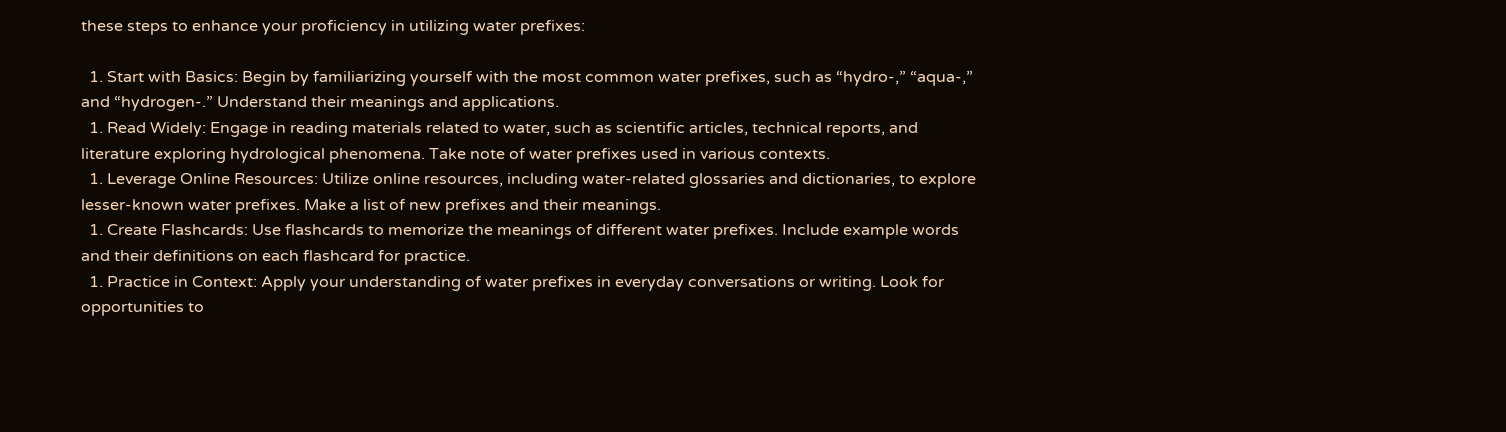these steps to enhance your proficiency in utilizing water prefixes:

  1. Start with Basics: Begin by familiarizing yourself with the most common water prefixes, such as “hydro-,” “aqua-,” and “hydrogen-.” Understand their meanings and applications.
  1. Read Widely: Engage in reading materials related to water, such as scientific articles, technical reports, and literature exploring hydrological phenomena. Take note of water prefixes used in various contexts.
  1. Leverage Online Resources: Utilize online resources, including water-related glossaries and dictionaries, to explore lesser-known water prefixes. Make a list of new prefixes and their meanings.
  1. Create Flashcards: Use flashcards to memorize the meanings of different water prefixes. Include example words and their definitions on each flashcard for practice.
  1. Practice in Context: Apply your understanding of water prefixes in everyday conversations or writing. Look for opportunities to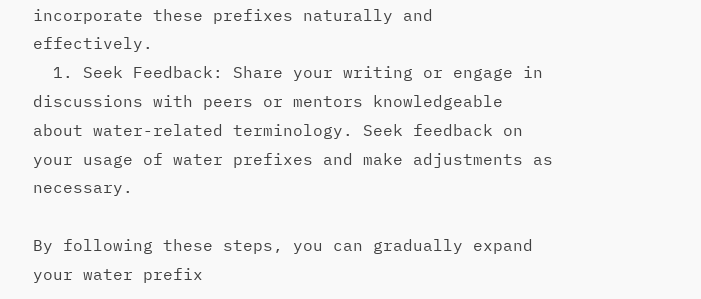incorporate these prefixes naturally and effectively.
  1. Seek Feedback: Share your writing or engage in discussions with peers or mentors knowledgeable about water-related terminology. Seek feedback on your usage of water prefixes and make adjustments as necessary.

By following these steps, you can gradually expand your water prefix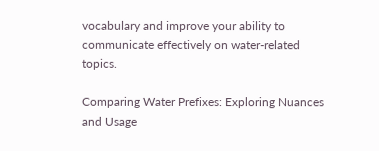vocabulary and improve your ability to communicate effectively on water-related topics.

Comparing Water Prefixes: Exploring Nuances and Usage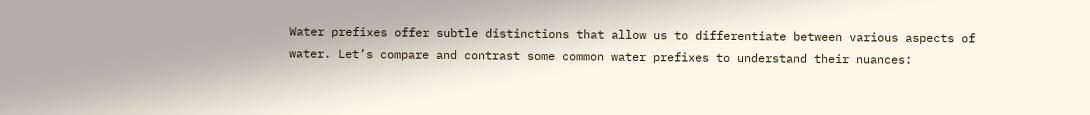Water prefixes offer subtle distinctions that allow us to differentiate between various aspects of water. Let’s compare and contrast some common water prefixes to understand their nuances: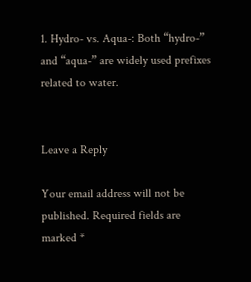1. Hydro- vs. Aqua-: Both “hydro-” and “aqua-” are widely used prefixes related to water.


Leave a Reply

Your email address will not be published. Required fields are marked *